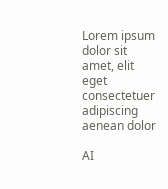Lorem ipsum dolor sit amet, elit eget consectetuer adipiscing aenean dolor

AI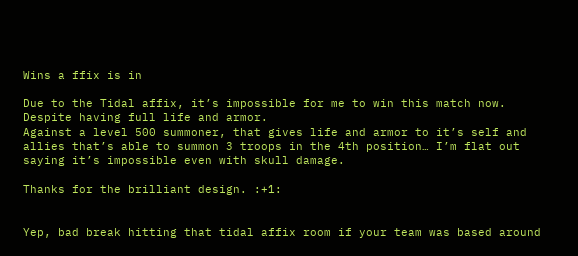Wins a ffix is in

Due to the Tidal affix, it’s impossible for me to win this match now. Despite having full life and armor.
Against a level 500 summoner, that gives life and armor to it’s self and allies that’s able to summon 3 troops in the 4th position… I’m flat out saying it’s impossible even with skull damage.

Thanks for the brilliant design. :+1:


Yep, bad break hitting that tidal affix room if your team was based around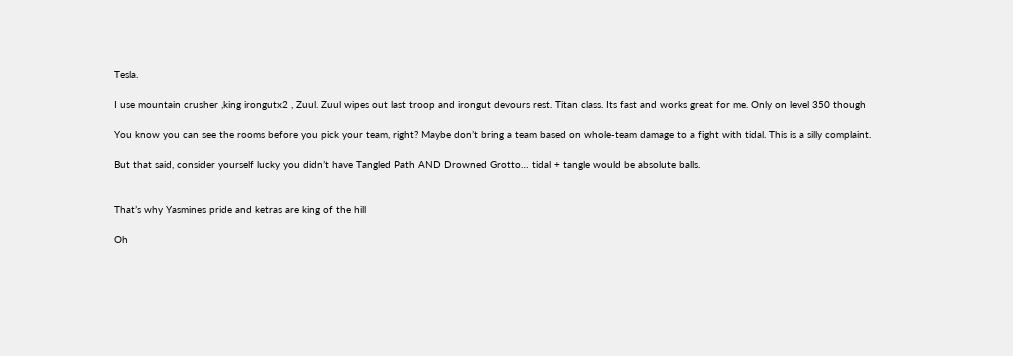Tesla.

I use mountain crusher ,king irongutx2 , Zuul. Zuul wipes out last troop and irongut devours rest. Titan class. Its fast and works great for me. Only on level 350 though

You know you can see the rooms before you pick your team, right? Maybe don’t bring a team based on whole-team damage to a fight with tidal. This is a silly complaint.

But that said, consider yourself lucky you didn’t have Tangled Path AND Drowned Grotto… tidal + tangle would be absolute balls.


That’s why Yasmines pride and ketras are king of the hill

Oh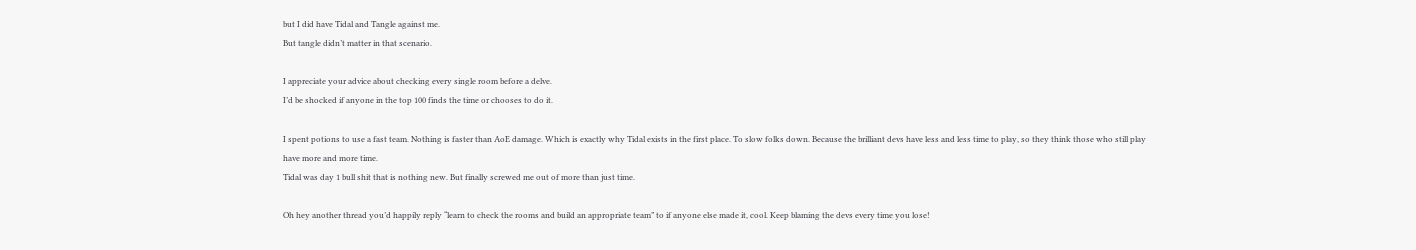but I did have Tidal and Tangle against me.
But tangle didn’t matter in that scenario.

I appreciate your advice about checking every single room before a delve.
I’d be shocked if anyone in the top 100 finds the time or chooses to do it.

I spent potions to use a fast team. Nothing is faster than AoE damage. Which is exactly why Tidal exists in the first place. To slow folks down. Because the brilliant devs have less and less time to play, so they think those who still play have more and more time.
Tidal was day 1 bull shit that is nothing new. But finally screwed me out of more than just time.

Oh hey another thread you’d happily reply “learn to check the rooms and build an appropriate team” to if anyone else made it, cool. Keep blaming the devs every time you lose!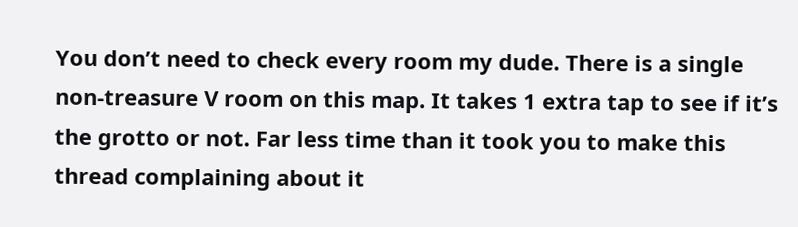You don’t need to check every room my dude. There is a single non-treasure V room on this map. It takes 1 extra tap to see if it’s the grotto or not. Far less time than it took you to make this thread complaining about it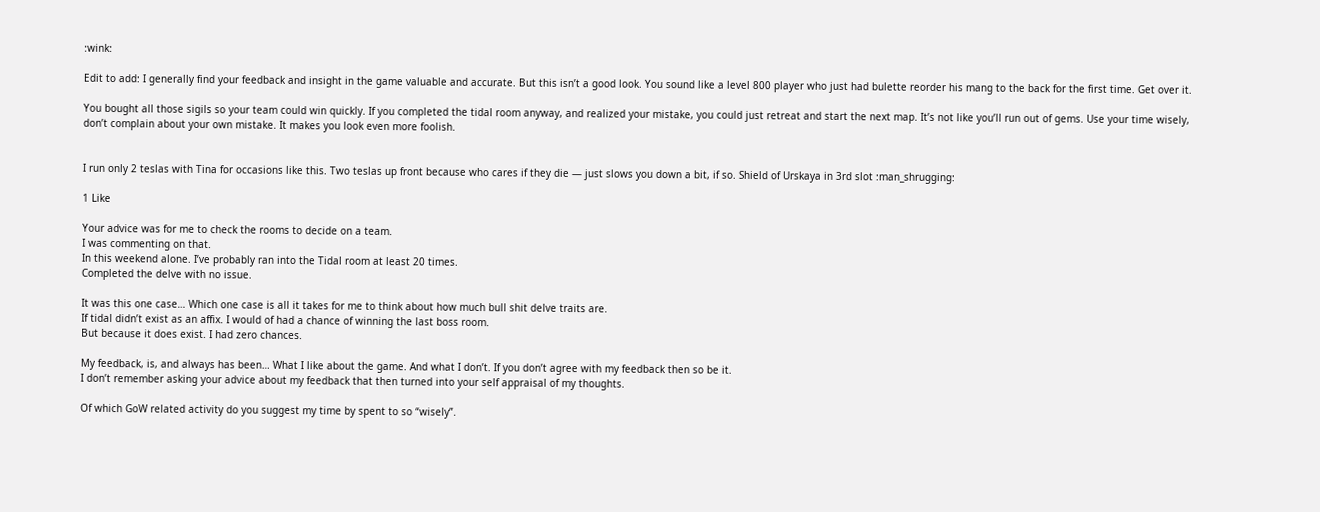:wink:

Edit to add: I generally find your feedback and insight in the game valuable and accurate. But this isn’t a good look. You sound like a level 800 player who just had bulette reorder his mang to the back for the first time. Get over it.

You bought all those sigils so your team could win quickly. If you completed the tidal room anyway, and realized your mistake, you could just retreat and start the next map. It’s not like you’ll run out of gems. Use your time wisely, don’t complain about your own mistake. It makes you look even more foolish.


I run only 2 teslas with Tina for occasions like this. Two teslas up front because who cares if they die — just slows you down a bit, if so. Shield of Urskaya in 3rd slot :man_shrugging:

1 Like

Your advice was for me to check the rooms to decide on a team.
I was commenting on that.
In this weekend alone. I’ve probably ran into the Tidal room at least 20 times.
Completed the delve with no issue.

It was this one case… Which one case is all it takes for me to think about how much bull shit delve traits are.
If tidal didn’t exist as an affix. I would of had a chance of winning the last boss room.
But because it does exist. I had zero chances.

My feedback, is, and always has been… What I like about the game. And what I don’t. If you don’t agree with my feedback then so be it.
I don’t remember asking your advice about my feedback that then turned into your self appraisal of my thoughts.

Of which GoW related activity do you suggest my time by spent to so “wisely”.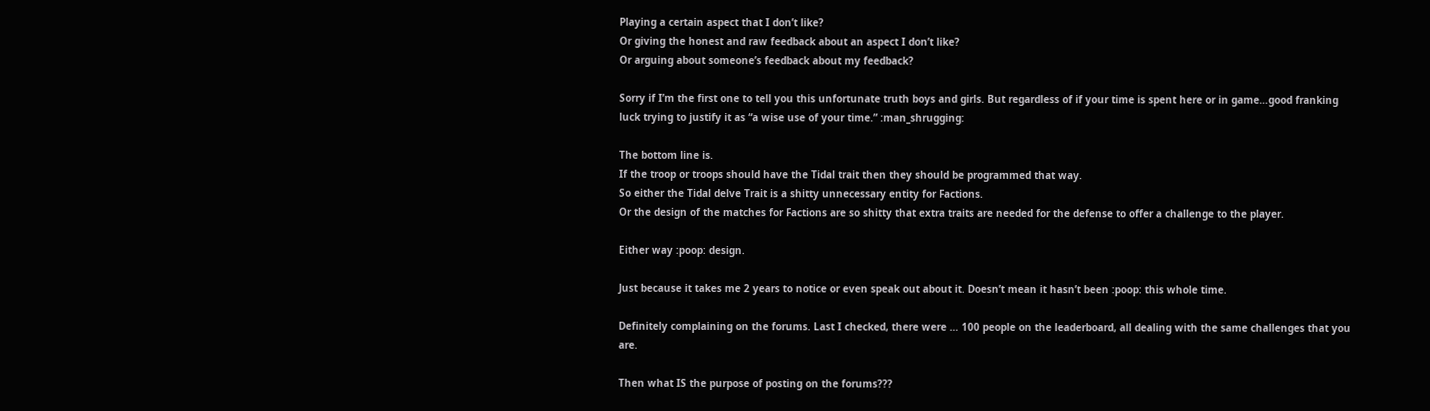Playing a certain aspect that I don’t like?
Or giving the honest and raw feedback about an aspect I don’t like?
Or arguing about someone’s feedback about my feedback?

Sorry if I’m the first one to tell you this unfortunate truth boys and girls. But regardless of if your time is spent here or in game…good franking luck trying to justify it as “a wise use of your time.” :man_shrugging:

The bottom line is.
If the troop or troops should have the Tidal trait then they should be programmed that way.
So either the Tidal delve Trait is a shitty unnecessary entity for Factions.
Or the design of the matches for Factions are so shitty that extra traits are needed for the defense to offer a challenge to the player.

Either way :poop: design.

Just because it takes me 2 years to notice or even speak out about it. Doesn’t mean it hasn’t been :poop: this whole time.

Definitely complaining on the forums. Last I checked, there were … 100 people on the leaderboard, all dealing with the same challenges that you are.

Then what IS the purpose of posting on the forums???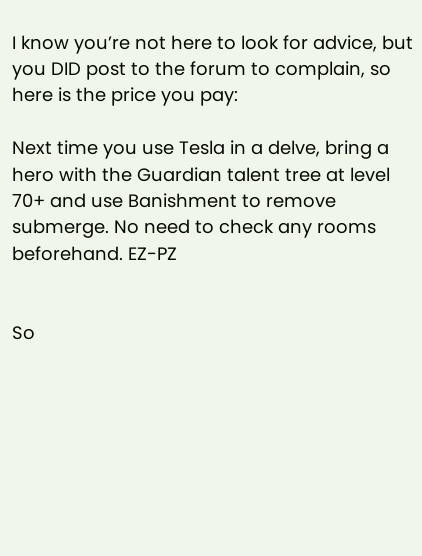I know you’re not here to look for advice, but you DID post to the forum to complain, so here is the price you pay:

Next time you use Tesla in a delve, bring a hero with the Guardian talent tree at level 70+ and use Banishment to remove submerge. No need to check any rooms beforehand. EZ-PZ


So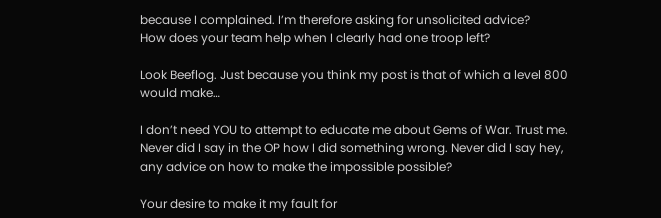because I complained. I’m therefore asking for unsolicited advice?
How does your team help when I clearly had one troop left?

Look Beeflog. Just because you think my post is that of which a level 800 would make…

I don’t need YOU to attempt to educate me about Gems of War. Trust me.
Never did I say in the OP how I did something wrong. Never did I say hey, any advice on how to make the impossible possible?

Your desire to make it my fault for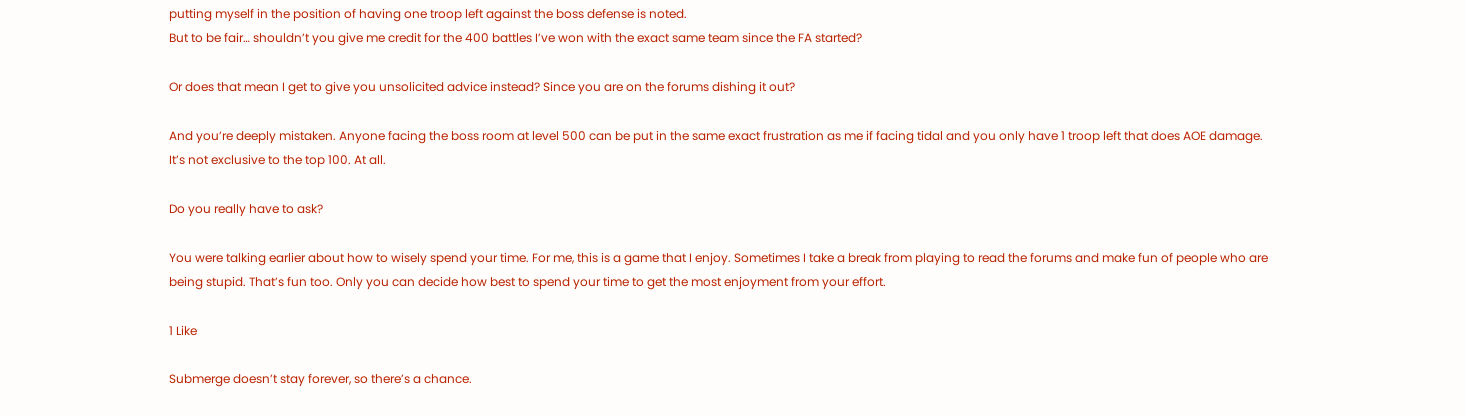putting myself in the position of having one troop left against the boss defense is noted.
But to be fair… shouldn’t you give me credit for the 400 battles I’ve won with the exact same team since the FA started?

Or does that mean I get to give you unsolicited advice instead? Since you are on the forums dishing it out?

And you’re deeply mistaken. Anyone facing the boss room at level 500 can be put in the same exact frustration as me if facing tidal and you only have 1 troop left that does AOE damage.
It’s not exclusive to the top 100. At all.

Do you really have to ask?

You were talking earlier about how to wisely spend your time. For me, this is a game that I enjoy. Sometimes I take a break from playing to read the forums and make fun of people who are being stupid. That’s fun too. Only you can decide how best to spend your time to get the most enjoyment from your effort.

1 Like

Submerge doesn’t stay forever, so there’s a chance.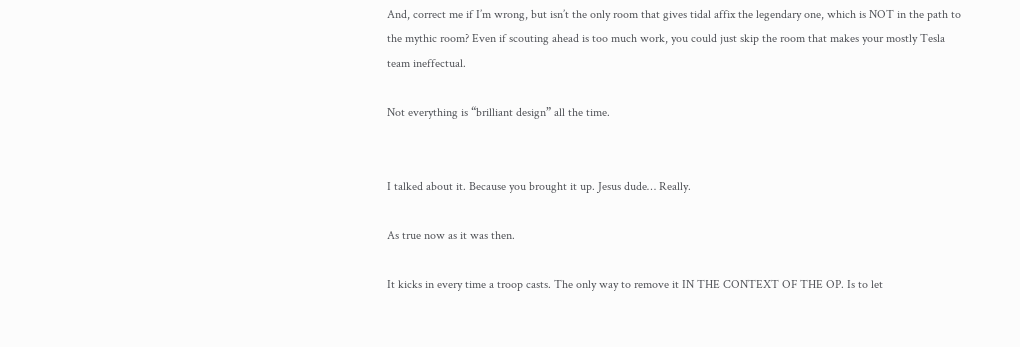And, correct me if I’m wrong, but isn’t the only room that gives tidal affix the legendary one, which is NOT in the path to the mythic room? Even if scouting ahead is too much work, you could just skip the room that makes your mostly Tesla team ineffectual.

Not everything is “brilliant design” all the time.


I talked about it. Because you brought it up. Jesus dude… Really.

As true now as it was then.

It kicks in every time a troop casts. The only way to remove it IN THE CONTEXT OF THE OP. Is to let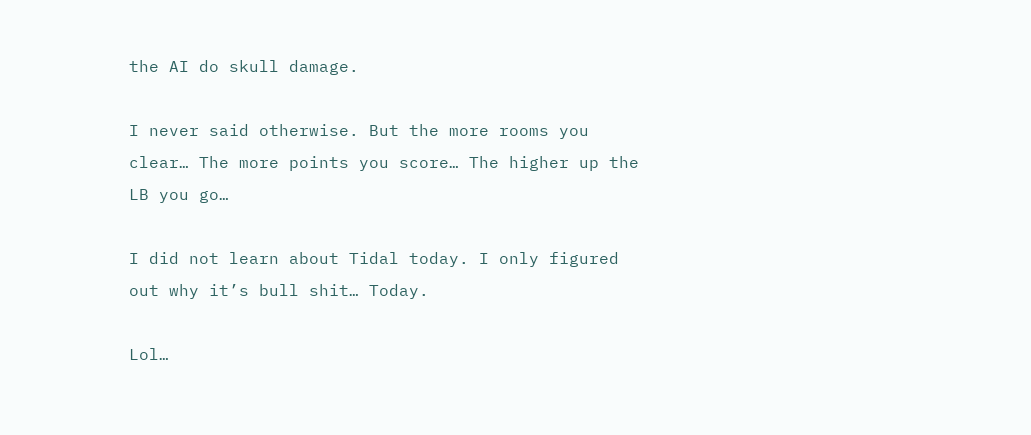the AI do skull damage.

I never said otherwise. But the more rooms you clear… The more points you score… The higher up the LB you go…

I did not learn about Tidal today. I only figured out why it’s bull shit… Today.

Lol…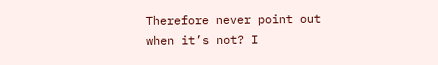Therefore never point out when it’s not? I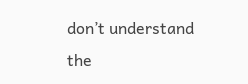don’t understand the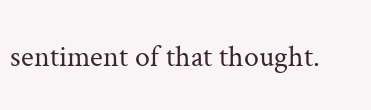sentiment of that thought.